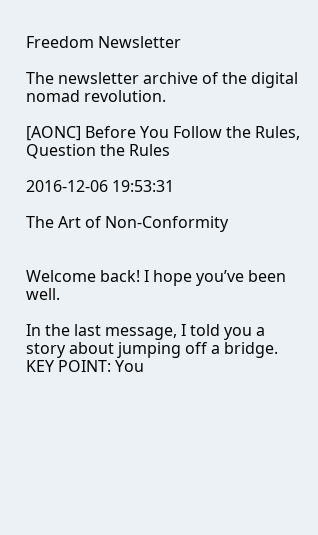Freedom Newsletter

The newsletter archive of the digital nomad revolution.

[AONC] Before You Follow the Rules, Question the Rules

2016-12-06 19:53:31

The Art of Non-Conformity


Welcome back! I hope you’ve been well.

In the last message, I told you a story about jumping off a bridge.
KEY POINT: You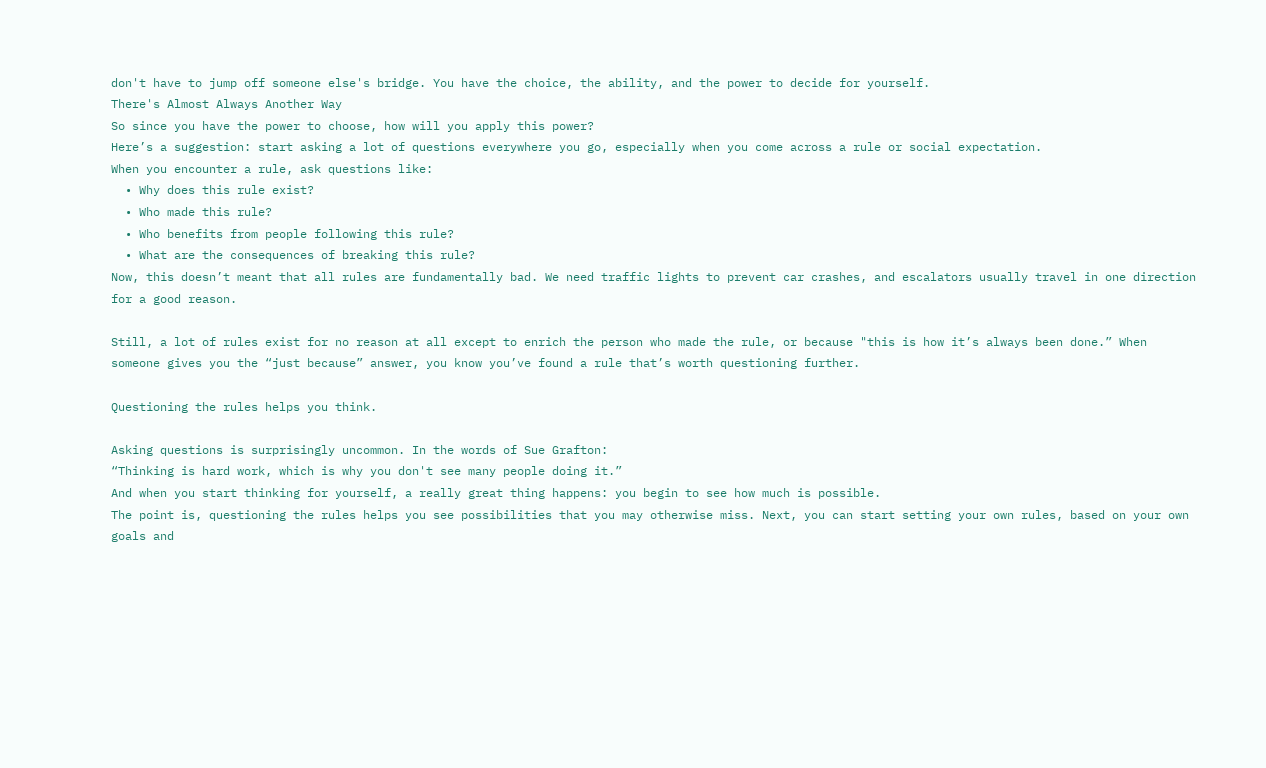don't have to jump off someone else's bridge. You have the choice, the ability, and the power to decide for yourself.
There's Almost Always Another Way
So since you have the power to choose, how will you apply this power?
Here’s a suggestion: start asking a lot of questions everywhere you go, especially when you come across a rule or social expectation.
When you encounter a rule, ask questions like:
  • Why does this rule exist?
  • Who made this rule?
  • Who benefits from people following this rule?
  • What are the consequences of breaking this rule?
Now, this doesn’t meant that all rules are fundamentally bad. We need traffic lights to prevent car crashes, and escalators usually travel in one direction for a good reason.

Still, a lot of rules exist for no reason at all except to enrich the person who made the rule, or because "this is how it’s always been done.” When someone gives you the “just because” answer, you know you’ve found a rule that’s worth questioning further.

Questioning the rules helps you think.

Asking questions is surprisingly uncommon. In the words of Sue Grafton:
“Thinking is hard work, which is why you don't see many people doing it.”
And when you start thinking for yourself, a really great thing happens: you begin to see how much is possible.
The point is, questioning the rules helps you see possibilities that you may otherwise miss. Next, you can start setting your own rules, based on your own goals and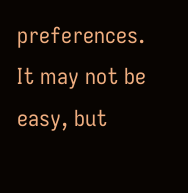preferences.
It may not be easy, but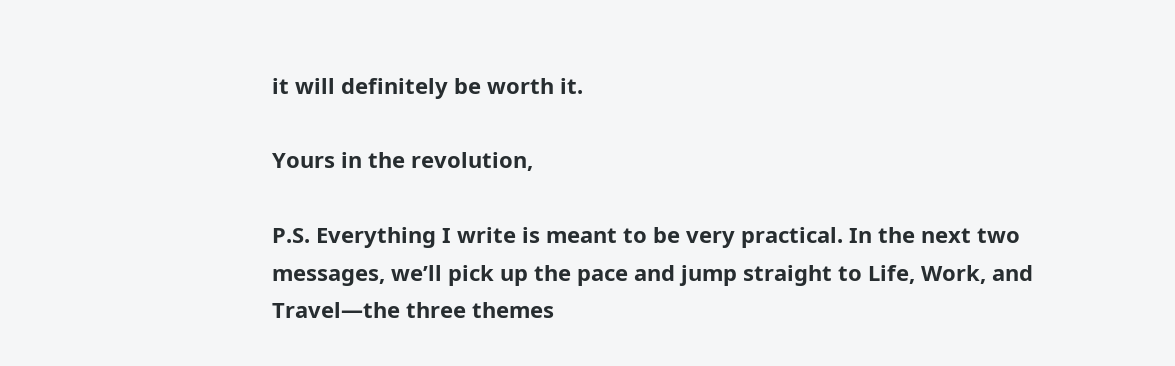it will definitely be worth it.

Yours in the revolution,

P.S. Everything I write is meant to be very practical. In the next two messages, we’ll pick up the pace and jump straight to Life, Work, and Travel—the three themes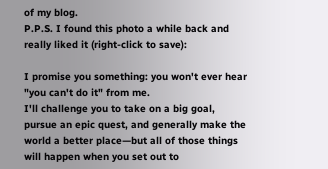of my blog.
P.P.S. I found this photo a while back and really liked it (right-click to save):

I promise you something: you won't ever hear "you can't do it" from me.
I'll challenge you to take on a big goal, pursue an epic quest, and generally make the world a better place—but all of those things will happen when you set out to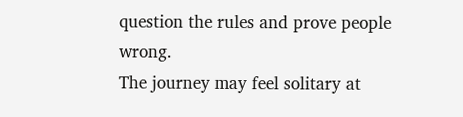question the rules and prove people wrong.
The journey may feel solitary at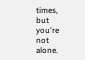times, but you're not alone.